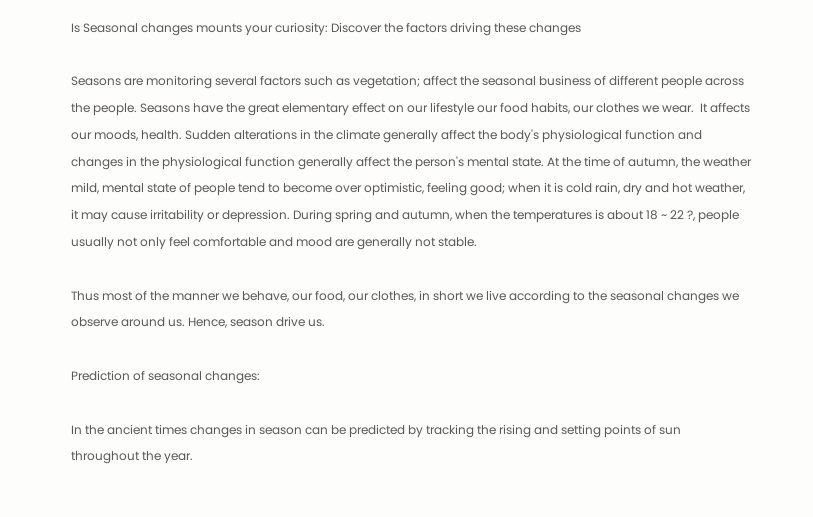Is Seasonal changes mounts your curiosity: Discover the factors driving these changes

Seasons are monitoring several factors such as vegetation; affect the seasonal business of different people across the people. Seasons have the great elementary effect on our lifestyle our food habits, our clothes we wear.  It affects our moods, health. Sudden alterations in the climate generally affect the body's physiological function and changes in the physiological function generally affect the person's mental state. At the time of autumn, the weather mild, mental state of people tend to become over optimistic, feeling good; when it is cold rain, dry and hot weather, it may cause irritability or depression. During spring and autumn, when the temperatures is about 18 ~ 22 ?, people usually not only feel comfortable and mood are generally not stable.

Thus most of the manner we behave, our food, our clothes, in short we live according to the seasonal changes we observe around us. Hence, season drive us.

Prediction of seasonal changes:

In the ancient times changes in season can be predicted by tracking the rising and setting points of sun throughout the year.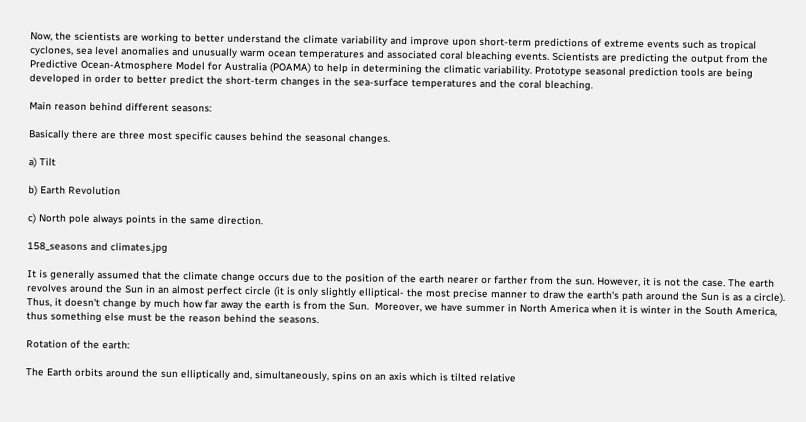Now, the scientists are working to better understand the climate variability and improve upon short-term predictions of extreme events such as tropical cyclones, sea level anomalies and unusually warm ocean temperatures and associated coral bleaching events. Scientists are predicting the output from the Predictive Ocean-Atmosphere Model for Australia (POAMA) to help in determining the climatic variability. Prototype seasonal prediction tools are being developed in order to better predict the short-term changes in the sea-surface temperatures and the coral bleaching.

Main reason behind different seasons:

Basically there are three most specific causes behind the seasonal changes.

a) Tilt

b) Earth Revolution

c) North pole always points in the same direction.

158_seasons and climates.jpg

It is generally assumed that the climate change occurs due to the position of the earth nearer or farther from the sun. However, it is not the case. The earth revolves around the Sun in an almost perfect circle (it is only slightly elliptical- the most precise manner to draw the earth's path around the Sun is as a circle).  Thus, it doesn't change by much how far away the earth is from the Sun.  Moreover, we have summer in North America when it is winter in the South America, thus something else must be the reason behind the seasons.

Rotation of the earth:

The Earth orbits around the sun elliptically and, simultaneously, spins on an axis which is tilted relative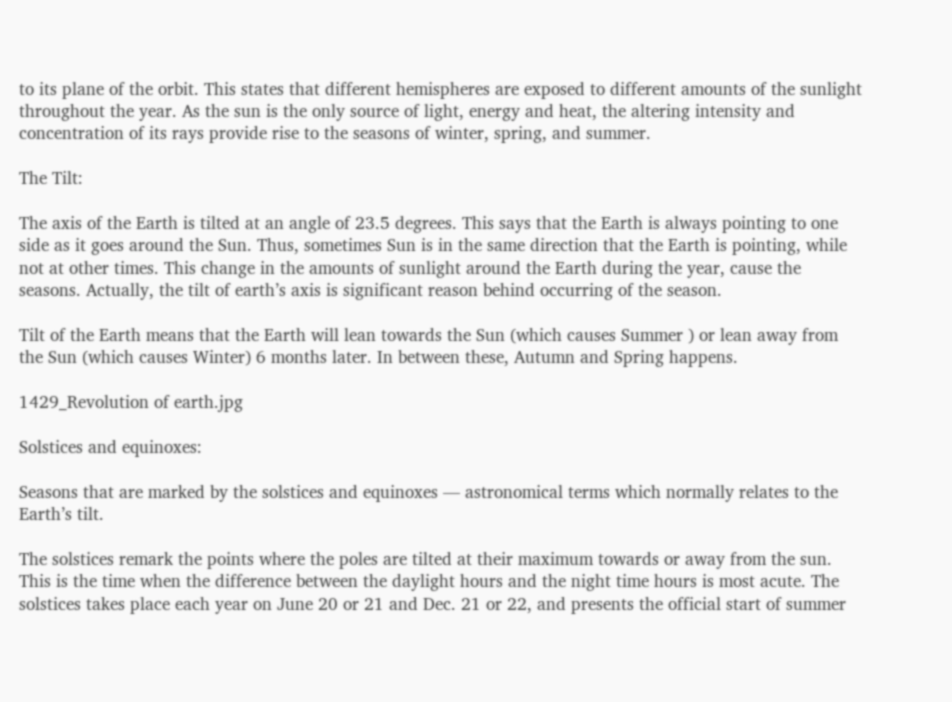to its plane of the orbit. This states that different hemispheres are exposed to different amounts of the sunlight throughout the year. As the sun is the only source of light, energy and heat, the altering intensity and concentration of its rays provide rise to the seasons of winter, spring, and summer.

The Tilt:

The axis of the Earth is tilted at an angle of 23.5 degrees. This says that the Earth is always pointing to one side as it goes around the Sun. Thus, sometimes Sun is in the same direction that the Earth is pointing, while not at other times. This change in the amounts of sunlight around the Earth during the year, cause the seasons. Actually, the tilt of earth’s axis is significant reason behind occurring of the season.

Tilt of the Earth means that the Earth will lean towards the Sun (which causes Summer ) or lean away from the Sun (which causes Winter) 6 months later. In between these, Autumn and Spring happens.

1429_Revolution of earth.jpg

Solstices and equinoxes:

Seasons that are marked by the solstices and equinoxes — astronomical terms which normally relates to the Earth’s tilt.

The solstices remark the points where the poles are tilted at their maximum towards or away from the sun. This is the time when the difference between the daylight hours and the night time hours is most acute. The solstices takes place each year on June 20 or 21 and Dec. 21 or 22, and presents the official start of summer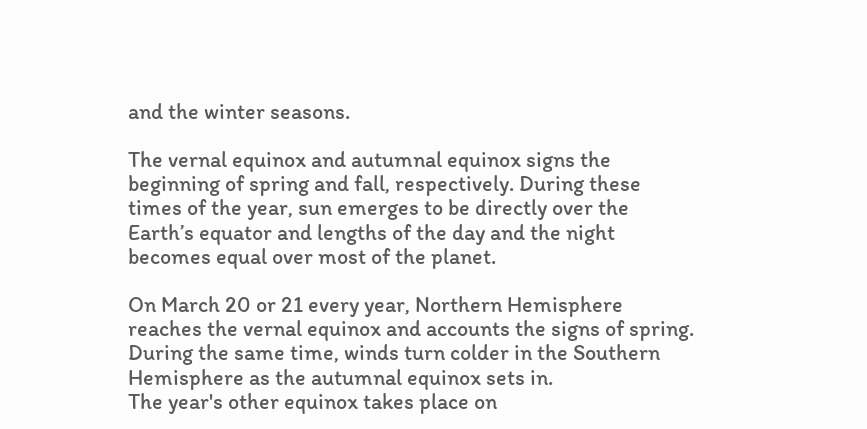and the winter seasons.

The vernal equinox and autumnal equinox signs the beginning of spring and fall, respectively. During these times of the year, sun emerges to be directly over the Earth’s equator and lengths of the day and the night becomes equal over most of the planet.

On March 20 or 21 every year, Northern Hemisphere reaches the vernal equinox and accounts the signs of spring. During the same time, winds turn colder in the Southern Hemisphere as the autumnal equinox sets in.
The year's other equinox takes place on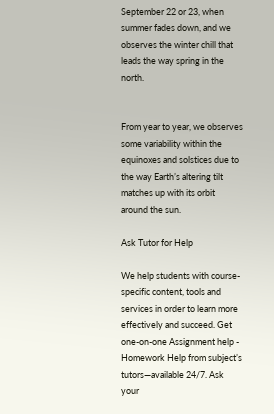September 22 or 23, when summer fades down, and we observes the winter chill that leads the way spring in the north.


From year to year, we observes some variability within the equinoxes and solstices due to the way Earth’s altering tilt matches up with its orbit around the sun.

Ask Tutor for Help

We help students with course-specific content, tools and services in order to learn more effectively and succeed. Get one-on-one Assignment help - Homework Help from subject’s tutors—available 24/7. Ask your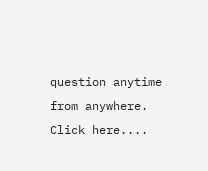question anytime from anywhere.    Click here....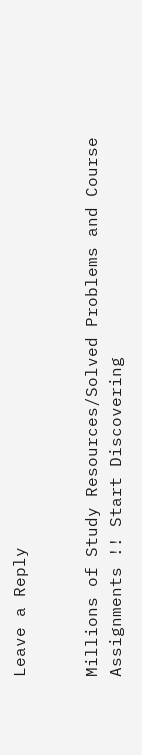Leave a Reply


Millions of Study Resources/Solved Problems and Course Assignments !! Start Discovering